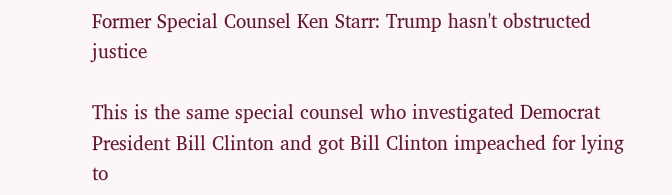Former Special Counsel Ken Starr: Trump hasn't obstructed justice

This is the same special counsel who investigated Democrat President Bill Clinton and got Bill Clinton impeached for lying to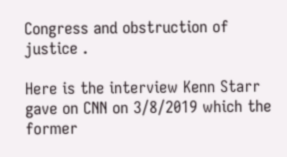Congress and obstruction of justice .

Here is the interview Kenn Starr gave on CNN on 3/8/2019 which the former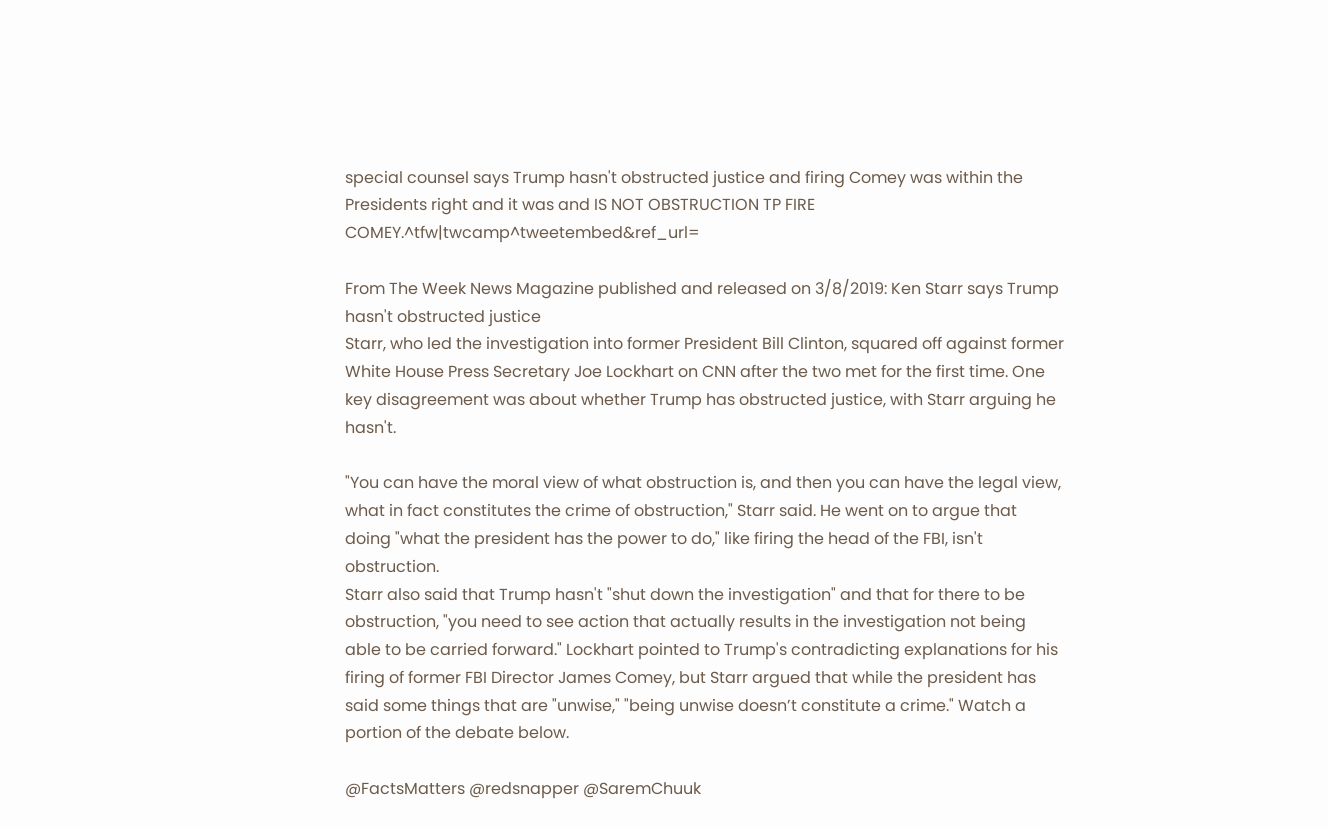special counsel says Trump hasn't obstructed justice and firing Comey was within the Presidents right and it was and IS NOT OBSTRUCTION TP FIRE COMEY.^tfw|twcamp^tweetembed&ref_url=

From The Week News Magazine published and released on 3/8/2019: Ken Starr says Trump hasn't obstructed justice
Starr, who led the investigation into former President Bill Clinton, squared off against former White House Press Secretary Joe Lockhart on CNN after the two met for the first time. One key disagreement was about whether Trump has obstructed justice, with Starr arguing he hasn't.

"You can have the moral view of what obstruction is, and then you can have the legal view, what in fact constitutes the crime of obstruction," Starr said. He went on to argue that doing "what the president has the power to do," like firing the head of the FBI, isn't obstruction.
Starr also said that Trump hasn't "shut down the investigation" and that for there to be obstruction, "you need to see action that actually results in the investigation not being able to be carried forward." Lockhart pointed to Trump's contradicting explanations for his firing of former FBI Director James Comey, but Starr argued that while the president has said some things that are "unwise," "being unwise doesn’t constitute a crime." Watch a portion of the debate below.

@FactsMatters @redsnapper @SaremChuuk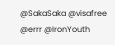@SakaSaka @visafree @errr @IronYouth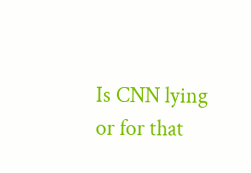Is CNN lying or for that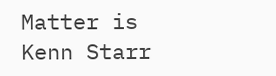Matter is Kenn Starr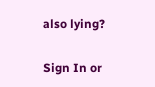also lying?

Sign In or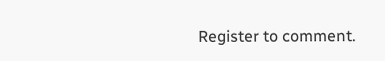Register to comment.